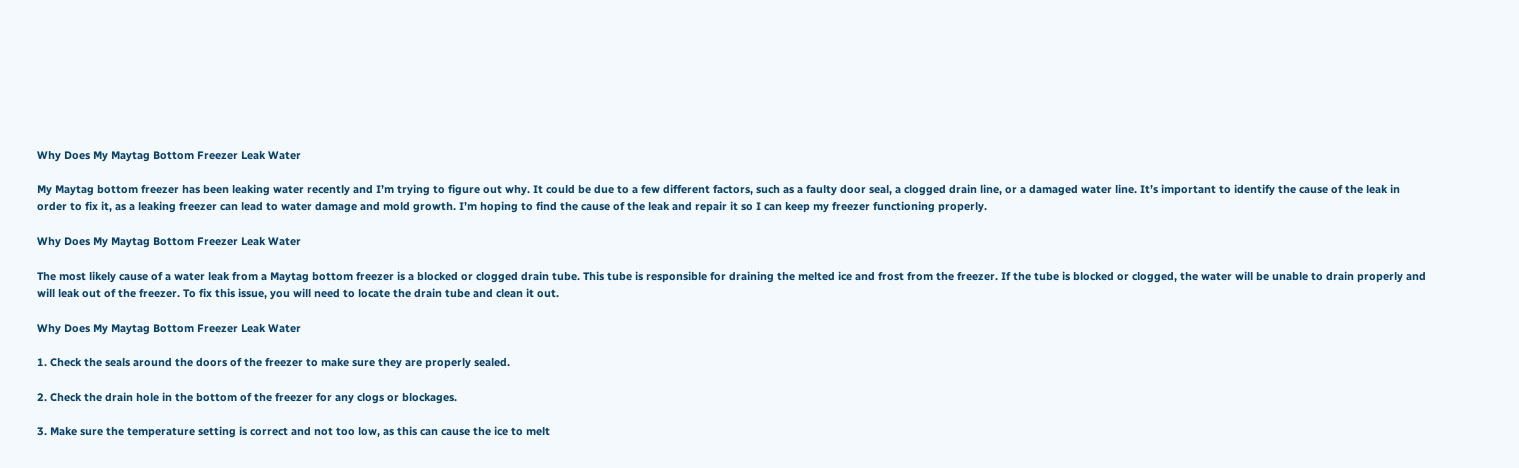Why Does My Maytag Bottom Freezer Leak Water

My Maytag bottom freezer has been leaking water recently and I’m trying to figure out why. It could be due to a few different factors, such as a faulty door seal, a clogged drain line, or a damaged water line. It’s important to identify the cause of the leak in order to fix it, as a leaking freezer can lead to water damage and mold growth. I’m hoping to find the cause of the leak and repair it so I can keep my freezer functioning properly.

Why Does My Maytag Bottom Freezer Leak Water

The most likely cause of a water leak from a Maytag bottom freezer is a blocked or clogged drain tube. This tube is responsible for draining the melted ice and frost from the freezer. If the tube is blocked or clogged, the water will be unable to drain properly and will leak out of the freezer. To fix this issue, you will need to locate the drain tube and clean it out.

Why Does My Maytag Bottom Freezer Leak Water

1. Check the seals around the doors of the freezer to make sure they are properly sealed.

2. Check the drain hole in the bottom of the freezer for any clogs or blockages.

3. Make sure the temperature setting is correct and not too low, as this can cause the ice to melt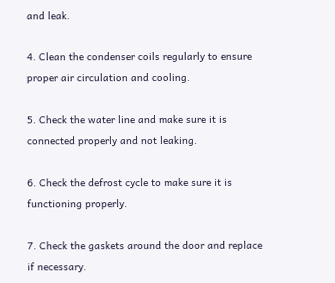and leak.

4. Clean the condenser coils regularly to ensure proper air circulation and cooling.

5. Check the water line and make sure it is connected properly and not leaking.

6. Check the defrost cycle to make sure it is functioning properly.

7. Check the gaskets around the door and replace if necessary.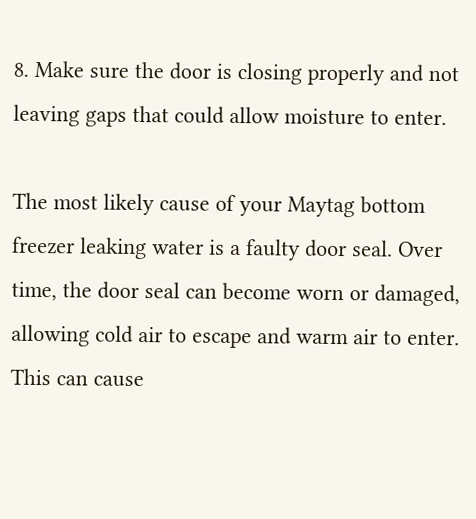8. Make sure the door is closing properly and not leaving gaps that could allow moisture to enter.

The most likely cause of your Maytag bottom freezer leaking water is a faulty door seal. Over time, the door seal can become worn or damaged, allowing cold air to escape and warm air to enter. This can cause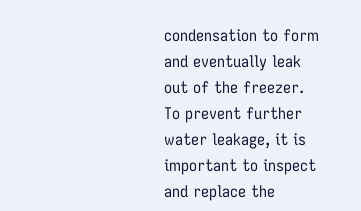condensation to form and eventually leak out of the freezer. To prevent further water leakage, it is important to inspect and replace the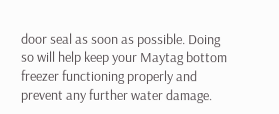door seal as soon as possible. Doing so will help keep your Maytag bottom freezer functioning properly and prevent any further water damage.